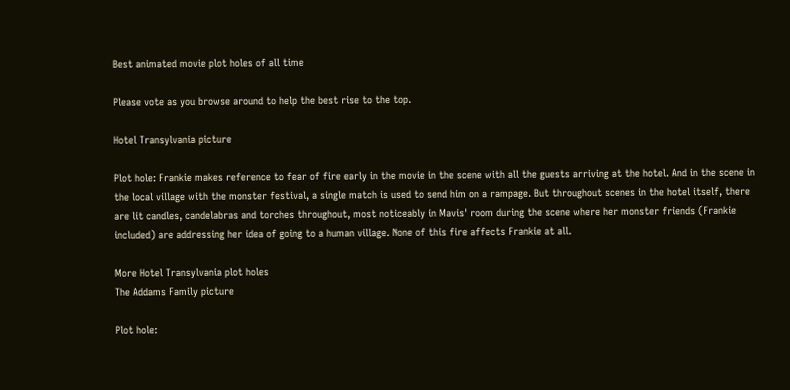Best animated movie plot holes of all time

Please vote as you browse around to help the best rise to the top.

Hotel Transylvania picture

Plot hole: Frankie makes reference to fear of fire early in the movie in the scene with all the guests arriving at the hotel. And in the scene in the local village with the monster festival, a single match is used to send him on a rampage. But throughout scenes in the hotel itself, there are lit candles, candelabras and torches throughout, most noticeably in Mavis' room during the scene where her monster friends (Frankie included) are addressing her idea of going to a human village. None of this fire affects Frankie at all.

More Hotel Transylvania plot holes
The Addams Family picture

Plot hole: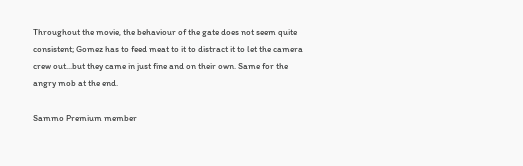Throughout the movie, the behaviour of the gate does not seem quite consistent; Gomez has to feed meat to it to distract it to let the camera crew out...but they came in just fine and on their own. Same for the angry mob at the end.

Sammo Premium member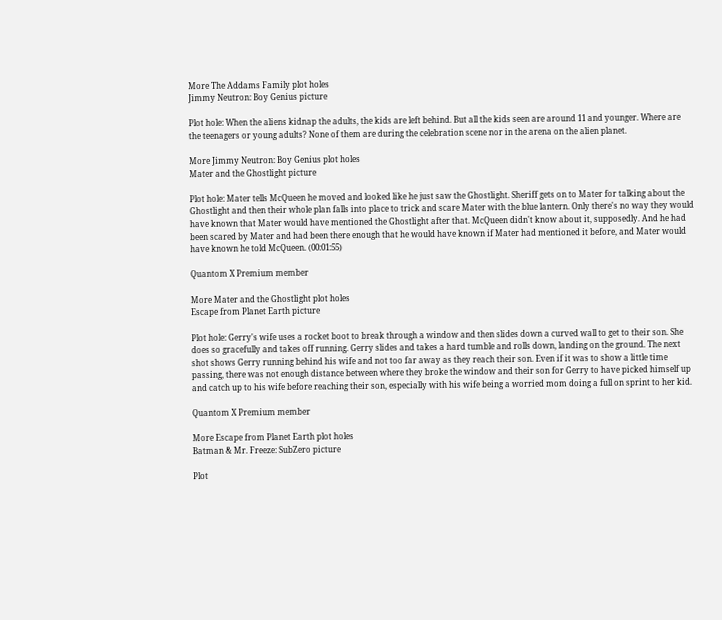More The Addams Family plot holes
Jimmy Neutron: Boy Genius picture

Plot hole: When the aliens kidnap the adults, the kids are left behind. But all the kids seen are around 11 and younger. Where are the teenagers or young adults? None of them are during the celebration scene nor in the arena on the alien planet.

More Jimmy Neutron: Boy Genius plot holes
Mater and the Ghostlight picture

Plot hole: Mater tells McQueen he moved and looked like he just saw the Ghostlight. Sheriff gets on to Mater for talking about the Ghostlight and then their whole plan falls into place to trick and scare Mater with the blue lantern. Only there's no way they would have known that Mater would have mentioned the Ghostlight after that. McQueen didn't know about it, supposedly. And he had been scared by Mater and had been there enough that he would have known if Mater had mentioned it before, and Mater would have known he told McQueen. (00:01:55)

Quantom X Premium member

More Mater and the Ghostlight plot holes
Escape from Planet Earth picture

Plot hole: Gerry's wife uses a rocket boot to break through a window and then slides down a curved wall to get to their son. She does so gracefully and takes off running. Gerry slides and takes a hard tumble and rolls down, landing on the ground. The next shot shows Gerry running behind his wife and not too far away as they reach their son. Even if it was to show a little time passing, there was not enough distance between where they broke the window and their son for Gerry to have picked himself up and catch up to his wife before reaching their son, especially with his wife being a worried mom doing a full on sprint to her kid.

Quantom X Premium member

More Escape from Planet Earth plot holes
Batman & Mr. Freeze: SubZero picture

Plot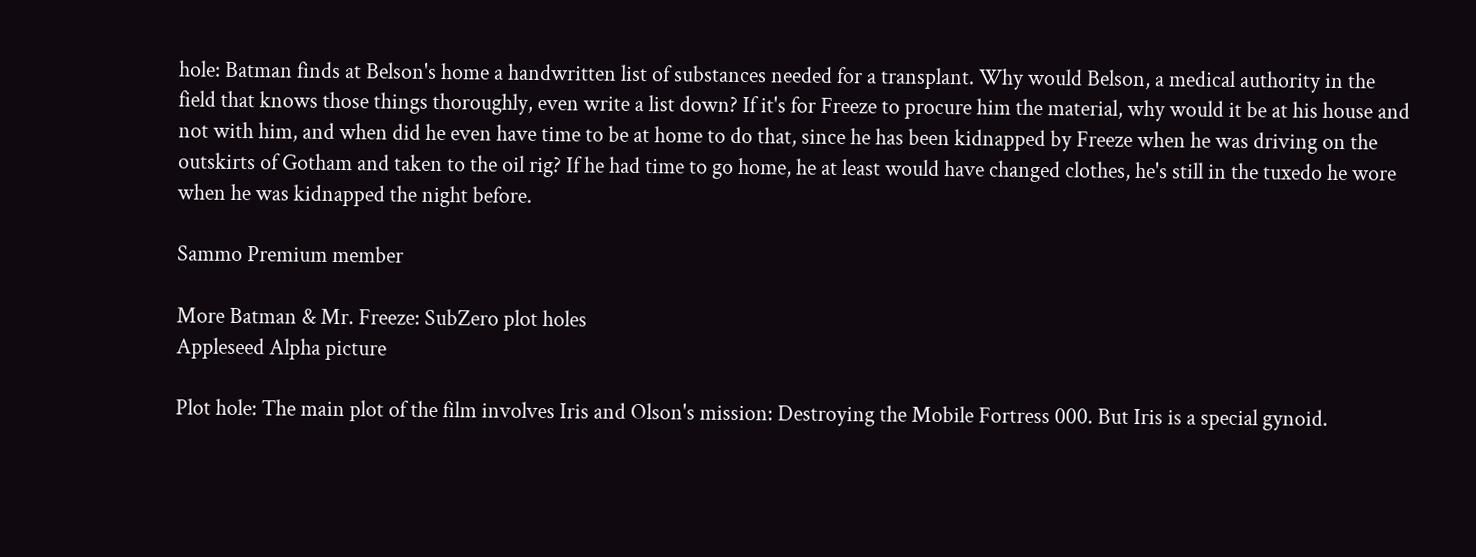hole: Batman finds at Belson's home a handwritten list of substances needed for a transplant. Why would Belson, a medical authority in the field that knows those things thoroughly, even write a list down? If it's for Freeze to procure him the material, why would it be at his house and not with him, and when did he even have time to be at home to do that, since he has been kidnapped by Freeze when he was driving on the outskirts of Gotham and taken to the oil rig? If he had time to go home, he at least would have changed clothes, he's still in the tuxedo he wore when he was kidnapped the night before.

Sammo Premium member

More Batman & Mr. Freeze: SubZero plot holes
Appleseed Alpha picture

Plot hole: The main plot of the film involves Iris and Olson's mission: Destroying the Mobile Fortress 000. But Iris is a special gynoid.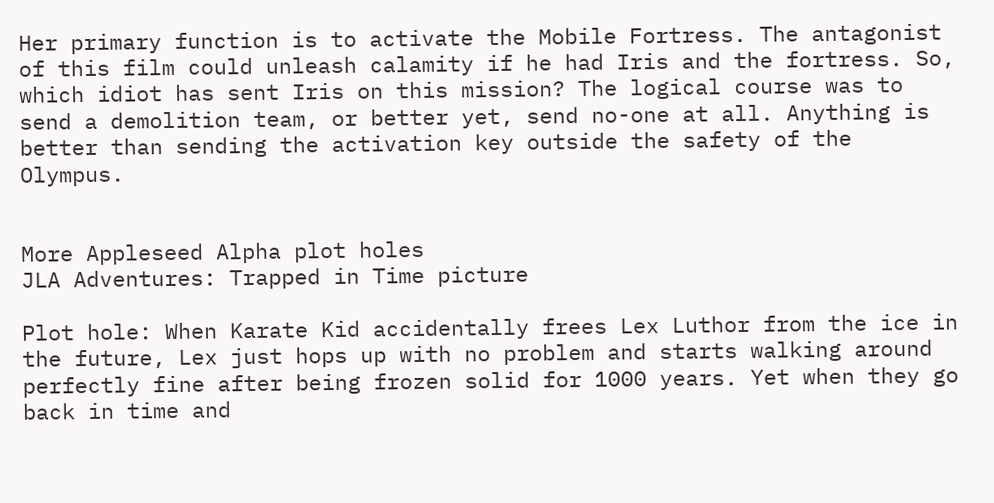Her primary function is to activate the Mobile Fortress. The antagonist of this film could unleash calamity if he had Iris and the fortress. So, which idiot has sent Iris on this mission? The logical course was to send a demolition team, or better yet, send no-one at all. Anything is better than sending the activation key outside the safety of the Olympus.


More Appleseed Alpha plot holes
JLA Adventures: Trapped in Time picture

Plot hole: When Karate Kid accidentally frees Lex Luthor from the ice in the future, Lex just hops up with no problem and starts walking around perfectly fine after being frozen solid for 1000 years. Yet when they go back in time and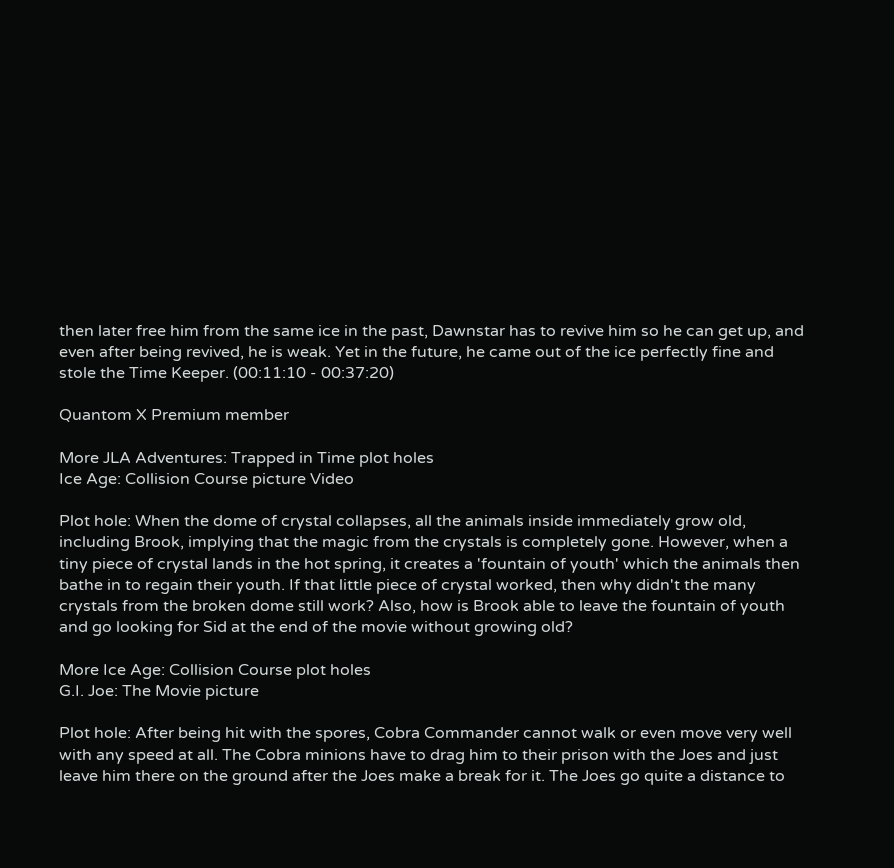then later free him from the same ice in the past, Dawnstar has to revive him so he can get up, and even after being revived, he is weak. Yet in the future, he came out of the ice perfectly fine and stole the Time Keeper. (00:11:10 - 00:37:20)

Quantom X Premium member

More JLA Adventures: Trapped in Time plot holes
Ice Age: Collision Course picture Video

Plot hole: When the dome of crystal collapses, all the animals inside immediately grow old, including Brook, implying that the magic from the crystals is completely gone. However, when a tiny piece of crystal lands in the hot spring, it creates a 'fountain of youth' which the animals then bathe in to regain their youth. If that little piece of crystal worked, then why didn't the many crystals from the broken dome still work? Also, how is Brook able to leave the fountain of youth and go looking for Sid at the end of the movie without growing old?

More Ice Age: Collision Course plot holes
G.I. Joe: The Movie picture

Plot hole: After being hit with the spores, Cobra Commander cannot walk or even move very well with any speed at all. The Cobra minions have to drag him to their prison with the Joes and just leave him there on the ground after the Joes make a break for it. The Joes go quite a distance to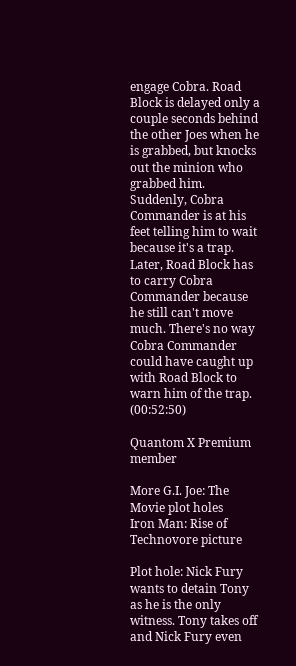engage Cobra. Road Block is delayed only a couple seconds behind the other Joes when he is grabbed, but knocks out the minion who grabbed him. Suddenly, Cobra Commander is at his feet telling him to wait because it's a trap. Later, Road Block has to carry Cobra Commander because he still can't move much. There's no way Cobra Commander could have caught up with Road Block to warn him of the trap. (00:52:50)

Quantom X Premium member

More G.I. Joe: The Movie plot holes
Iron Man: Rise of Technovore picture

Plot hole: Nick Fury wants to detain Tony as he is the only witness. Tony takes off and Nick Fury even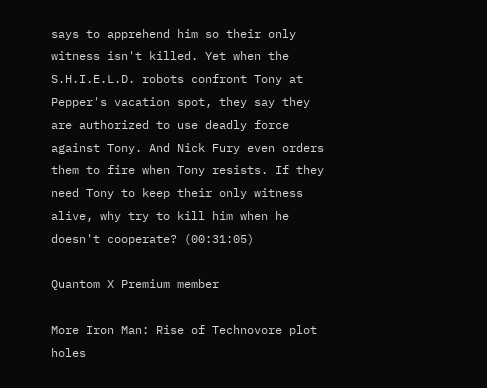says to apprehend him so their only witness isn't killed. Yet when the S.H.I.E.L.D. robots confront Tony at Pepper's vacation spot, they say they are authorized to use deadly force against Tony. And Nick Fury even orders them to fire when Tony resists. If they need Tony to keep their only witness alive, why try to kill him when he doesn't cooperate? (00:31:05)

Quantom X Premium member

More Iron Man: Rise of Technovore plot holes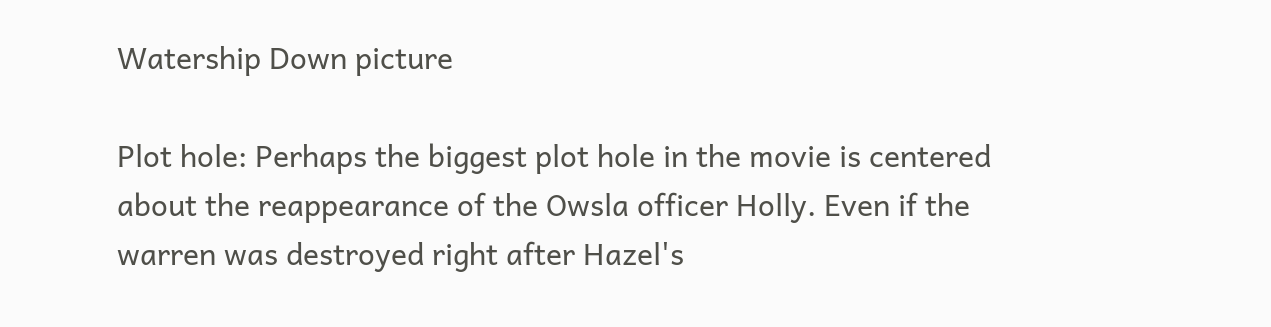Watership Down picture

Plot hole: Perhaps the biggest plot hole in the movie is centered about the reappearance of the Owsla officer Holly. Even if the warren was destroyed right after Hazel's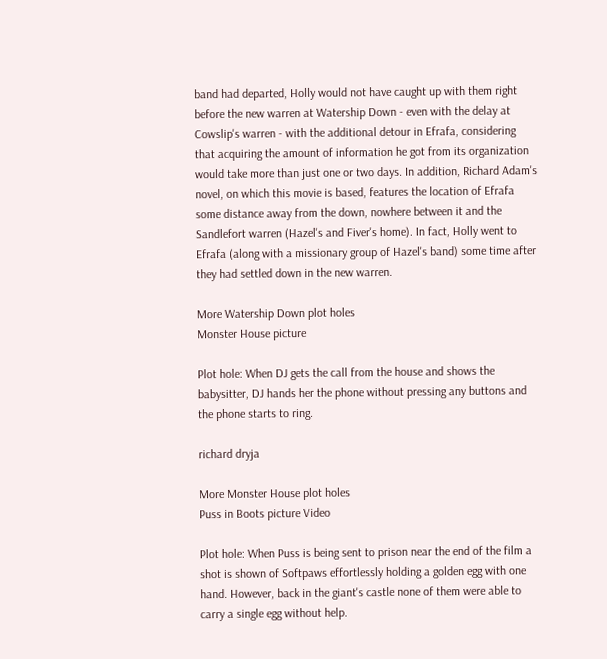band had departed, Holly would not have caught up with them right before the new warren at Watership Down - even with the delay at Cowslip's warren - with the additional detour in Efrafa, considering that acquiring the amount of information he got from its organization would take more than just one or two days. In addition, Richard Adam's novel, on which this movie is based, features the location of Efrafa some distance away from the down, nowhere between it and the Sandlefort warren (Hazel's and Fiver's home). In fact, Holly went to Efrafa (along with a missionary group of Hazel's band) some time after they had settled down in the new warren.

More Watership Down plot holes
Monster House picture

Plot hole: When DJ gets the call from the house and shows the babysitter, DJ hands her the phone without pressing any buttons and the phone starts to ring.

richard dryja

More Monster House plot holes
Puss in Boots picture Video

Plot hole: When Puss is being sent to prison near the end of the film a shot is shown of Softpaws effortlessly holding a golden egg with one hand. However, back in the giant's castle none of them were able to carry a single egg without help.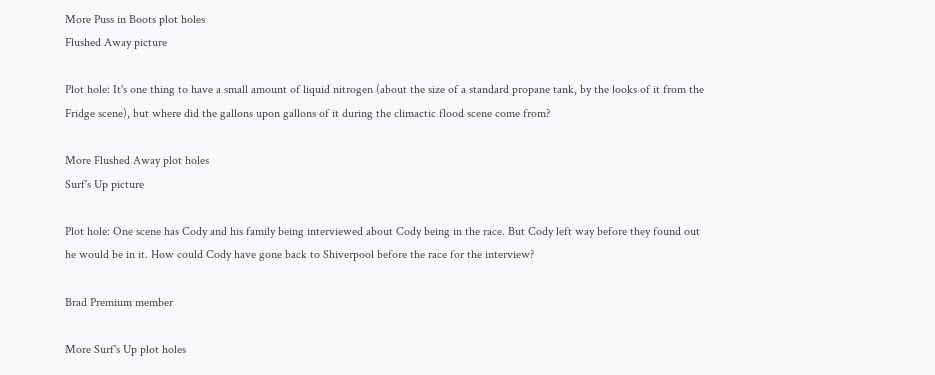More Puss in Boots plot holes
Flushed Away picture

Plot hole: It's one thing to have a small amount of liquid nitrogen (about the size of a standard propane tank, by the looks of it from the Fridge scene), but where did the gallons upon gallons of it during the climactic flood scene come from?

More Flushed Away plot holes
Surf's Up picture

Plot hole: One scene has Cody and his family being interviewed about Cody being in the race. But Cody left way before they found out he would be in it. How could Cody have gone back to Shiverpool before the race for the interview?

Brad Premium member

More Surf's Up plot holes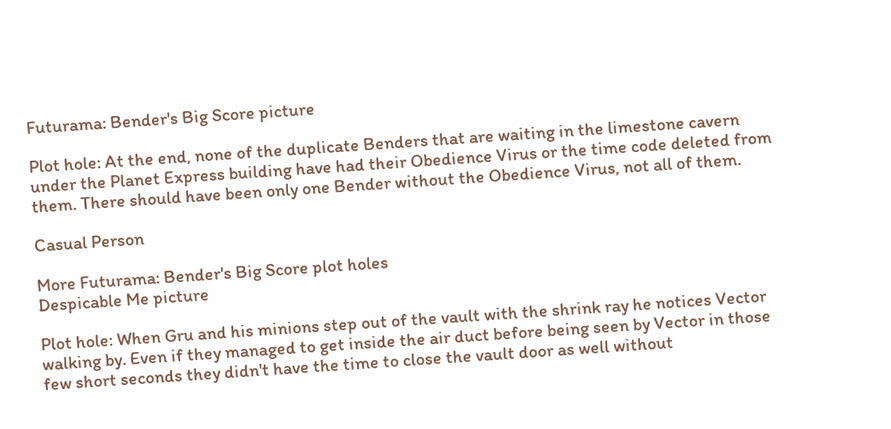Futurama: Bender's Big Score picture

Plot hole: At the end, none of the duplicate Benders that are waiting in the limestone cavern under the Planet Express building have had their Obedience Virus or the time code deleted from them. There should have been only one Bender without the Obedience Virus, not all of them.

Casual Person

More Futurama: Bender's Big Score plot holes
Despicable Me picture

Plot hole: When Gru and his minions step out of the vault with the shrink ray he notices Vector walking by. Even if they managed to get inside the air duct before being seen by Vector in those few short seconds they didn't have the time to close the vault door as well without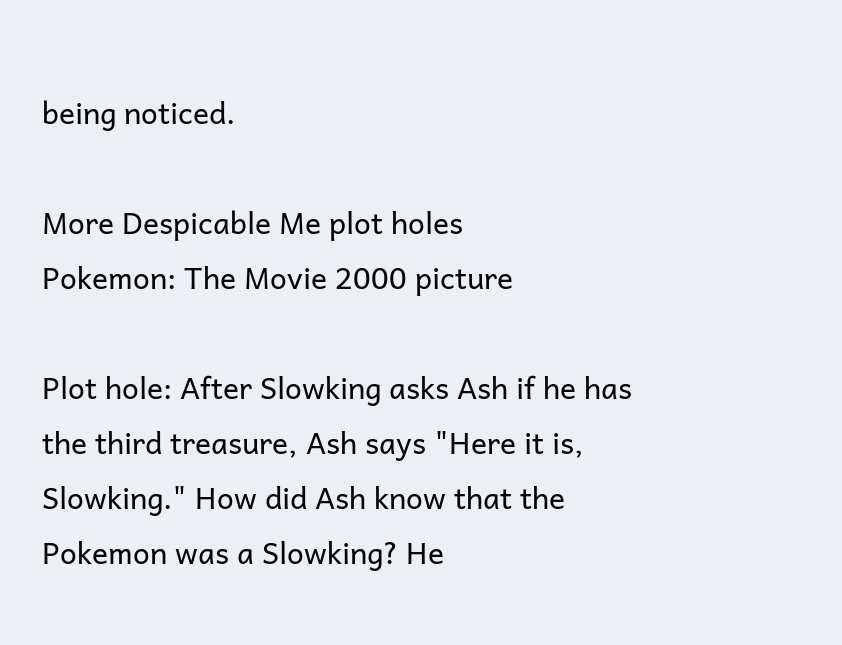being noticed.

More Despicable Me plot holes
Pokemon: The Movie 2000 picture

Plot hole: After Slowking asks Ash if he has the third treasure, Ash says "Here it is, Slowking." How did Ash know that the Pokemon was a Slowking? He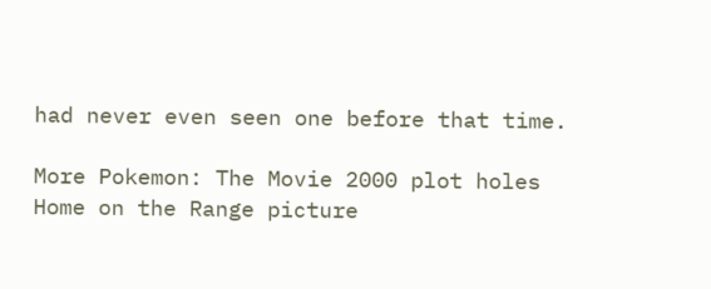had never even seen one before that time.

More Pokemon: The Movie 2000 plot holes
Home on the Range picture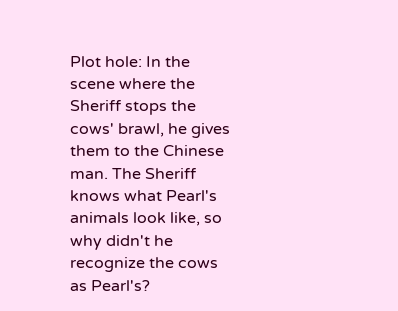Plot hole: In the scene where the Sheriff stops the cows' brawl, he gives them to the Chinese man. The Sheriff knows what Pearl's animals look like, so why didn't he recognize the cows as Pearl's?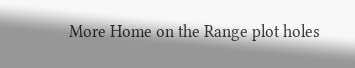More Home on the Range plot holes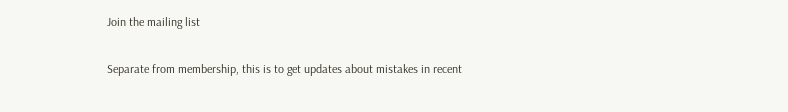Join the mailing list

Separate from membership, this is to get updates about mistakes in recent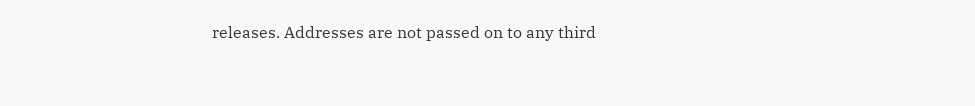releases. Addresses are not passed on to any third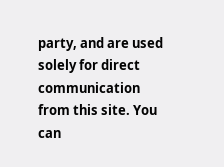party, and are used solely for direct communication from this site. You can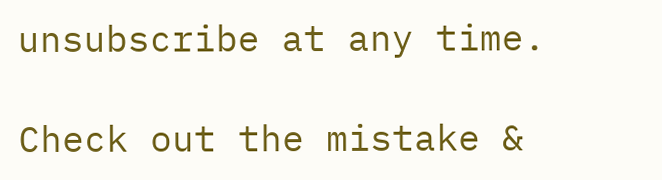unsubscribe at any time.

Check out the mistake &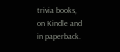trivia books, on Kindle and in paperback.